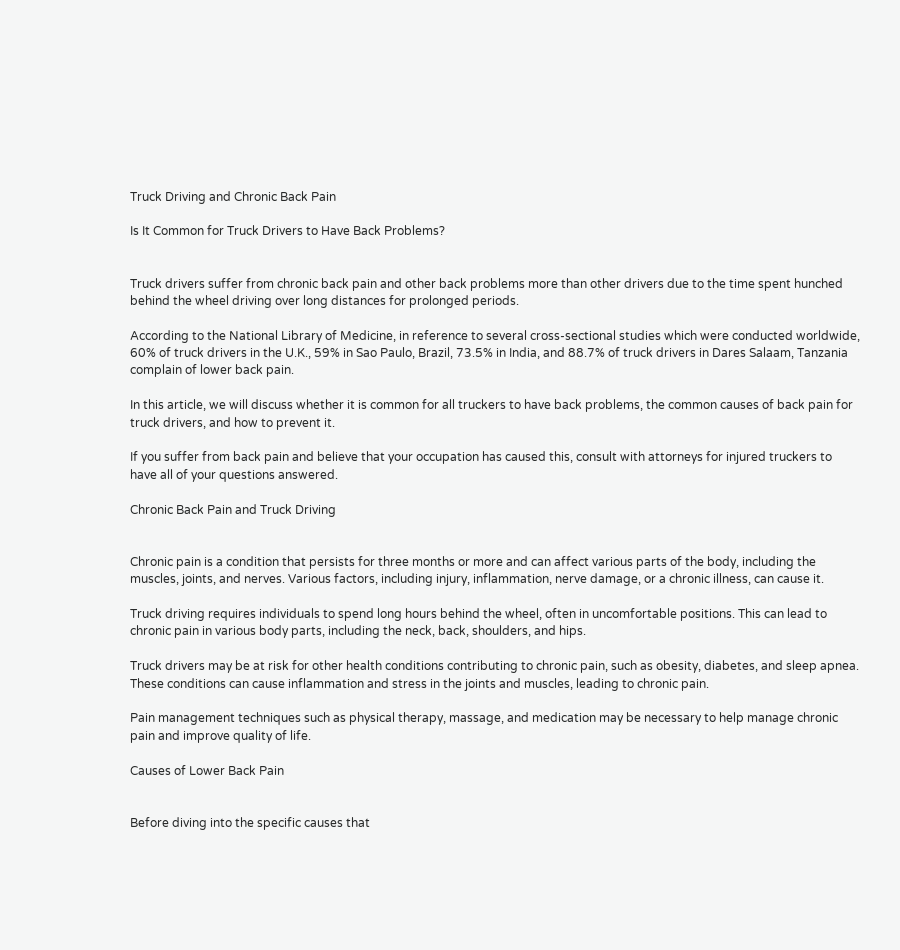Truck Driving and Chronic Back Pain

Is It Common for Truck Drivers to Have Back Problems?


Truck drivers suffer from chronic back pain and other back problems more than other drivers due to the time spent hunched behind the wheel driving over long distances for prolonged periods.

According to the National Library of Medicine, in reference to several cross-sectional studies which were conducted worldwide, 60% of truck drivers in the U.K., 59% in Sao Paulo, Brazil, 73.5% in India, and 88.7% of truck drivers in Dares Salaam, Tanzania complain of lower back pain.

In this article, we will discuss whether it is common for all truckers to have back problems, the common causes of back pain for truck drivers, and how to prevent it.

If you suffer from back pain and believe that your occupation has caused this, consult with attorneys for injured truckers to have all of your questions answered.

Chronic Back Pain and Truck Driving


Chronic pain is a condition that persists for three months or more and can affect various parts of the body, including the muscles, joints, and nerves. Various factors, including injury, inflammation, nerve damage, or a chronic illness, can cause it.

Truck driving requires individuals to spend long hours behind the wheel, often in uncomfortable positions. This can lead to chronic pain in various body parts, including the neck, back, shoulders, and hips.

Truck drivers may be at risk for other health conditions contributing to chronic pain, such as obesity, diabetes, and sleep apnea. These conditions can cause inflammation and stress in the joints and muscles, leading to chronic pain.

Pain management techniques such as physical therapy, massage, and medication may be necessary to help manage chronic pain and improve quality of life.

Causes of Lower Back Pain


Before diving into the specific causes that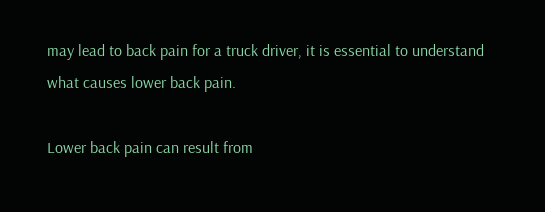may lead to back pain for a truck driver, it is essential to understand what causes lower back pain.

Lower back pain can result from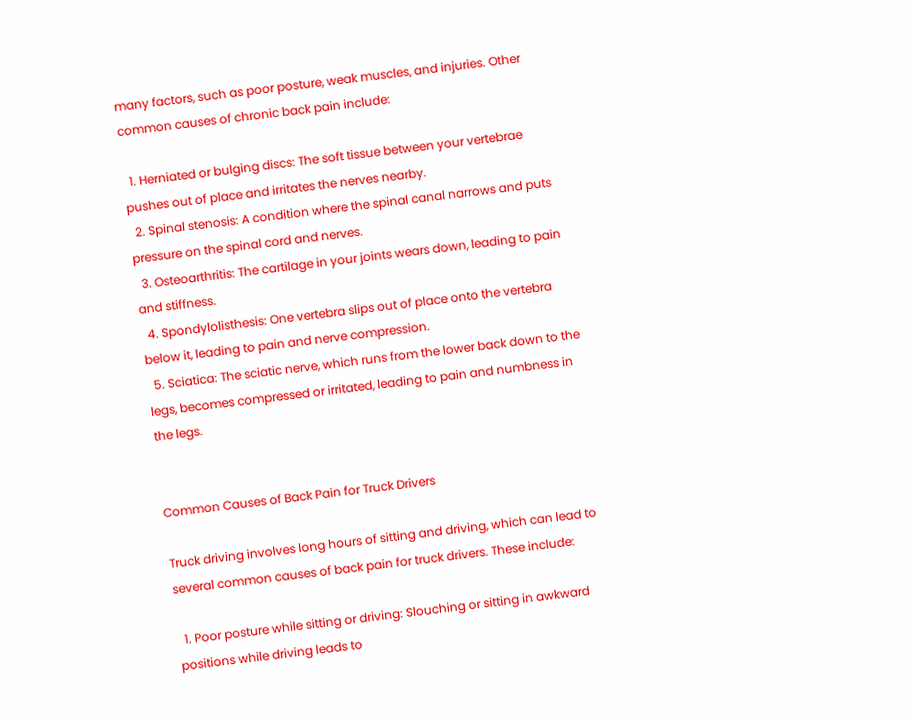many factors, such as poor posture, weak muscles, and injuries. Other common causes of chronic back pain include:

  1. Herniated or bulging discs: The soft tissue between your vertebrae pushes out of place and irritates the nerves nearby.
  2. Spinal stenosis: A condition where the spinal canal narrows and puts pressure on the spinal cord and nerves.
  3. Osteoarthritis: The cartilage in your joints wears down, leading to pain and stiffness.
  4. Spondylolisthesis: One vertebra slips out of place onto the vertebra below it, leading to pain and nerve compression.
  5. Sciatica: The sciatic nerve, which runs from the lower back down to the legs, becomes compressed or irritated, leading to pain and numbness in the legs.


Common Causes of Back Pain for Truck Drivers

Truck driving involves long hours of sitting and driving, which can lead to several common causes of back pain for truck drivers. These include:

  1. Poor posture while sitting or driving: Slouching or sitting in awkward positions while driving leads to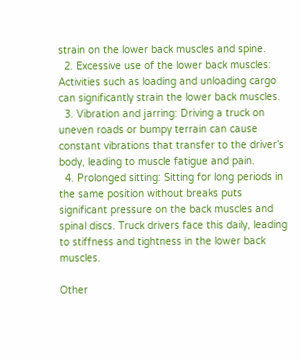strain on the lower back muscles and spine.
  2. Excessive use of the lower back muscles: Activities such as loading and unloading cargo can significantly strain the lower back muscles.
  3. Vibration and jarring: Driving a truck on uneven roads or bumpy terrain can cause constant vibrations that transfer to the driver’s body, leading to muscle fatigue and pain.
  4. Prolonged sitting: Sitting for long periods in the same position without breaks puts significant pressure on the back muscles and spinal discs. Truck drivers face this daily, leading to stiffness and tightness in the lower back muscles.

Other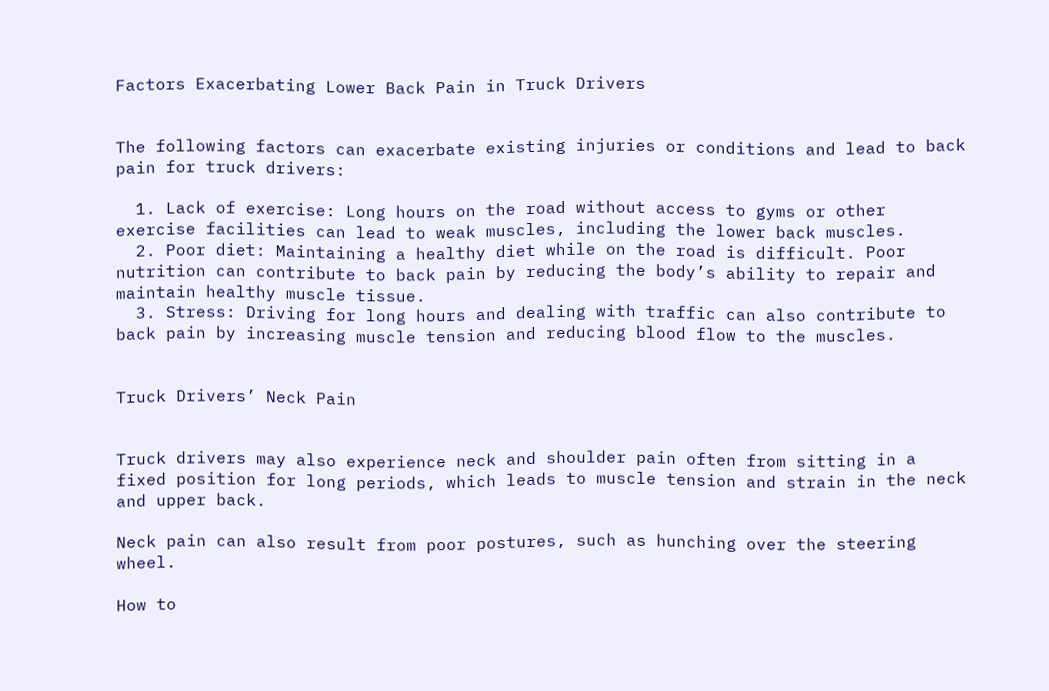Factors Exacerbating Lower Back Pain in Truck Drivers


The following factors can exacerbate existing injuries or conditions and lead to back pain for truck drivers:

  1. Lack of exercise: Long hours on the road without access to gyms or other exercise facilities can lead to weak muscles, including the lower back muscles.
  2. Poor diet: Maintaining a healthy diet while on the road is difficult. Poor nutrition can contribute to back pain by reducing the body’s ability to repair and maintain healthy muscle tissue.
  3. Stress: Driving for long hours and dealing with traffic can also contribute to back pain by increasing muscle tension and reducing blood flow to the muscles.


Truck Drivers’ Neck Pain


Truck drivers may also experience neck and shoulder pain often from sitting in a fixed position for long periods, which leads to muscle tension and strain in the neck and upper back.

Neck pain can also result from poor postures, such as hunching over the steering wheel.

How to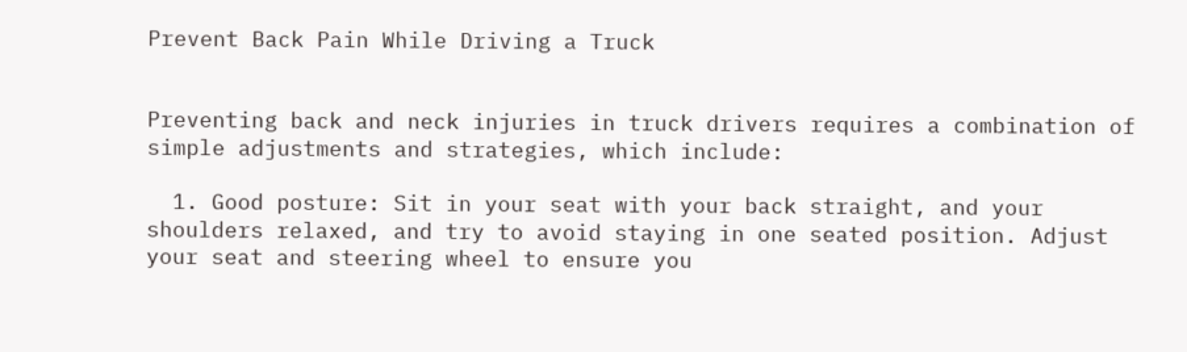Prevent Back Pain While Driving a Truck


Preventing back and neck injuries in truck drivers requires a combination of simple adjustments and strategies, which include:

  1. Good posture: Sit in your seat with your back straight, and your shoulders relaxed, and try to avoid staying in one seated position. Adjust your seat and steering wheel to ensure you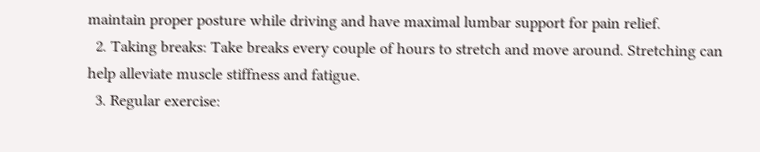maintain proper posture while driving and have maximal lumbar support for pain relief.
  2. Taking breaks: Take breaks every couple of hours to stretch and move around. Stretching can help alleviate muscle stiffness and fatigue.
  3. Regular exercise: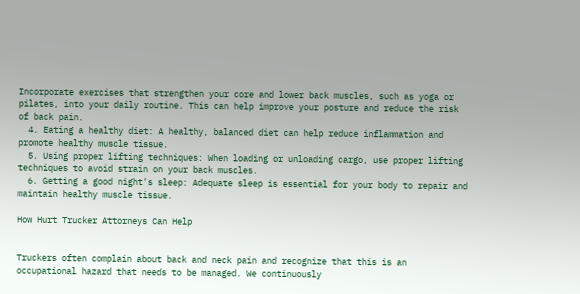Incorporate exercises that strengthen your core and lower back muscles, such as yoga or pilates, into your daily routine. This can help improve your posture and reduce the risk of back pain.
  4. Eating a healthy diet: A healthy, balanced diet can help reduce inflammation and promote healthy muscle tissue.
  5. Using proper lifting techniques: When loading or unloading cargo, use proper lifting techniques to avoid strain on your back muscles.
  6. Getting a good night’s sleep: Adequate sleep is essential for your body to repair and maintain healthy muscle tissue.

How Hurt Trucker Attorneys Can Help


Truckers often complain about back and neck pain and recognize that this is an occupational hazard that needs to be managed. We continuously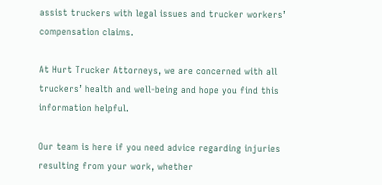assist truckers with legal issues and trucker workers’ compensation claims.

At Hurt Trucker Attorneys, we are concerned with all truckers’ health and well-being and hope you find this information helpful.

Our team is here if you need advice regarding injuries resulting from your work, whether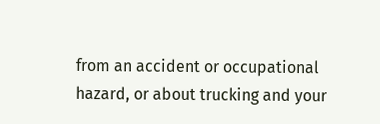from an accident or occupational hazard, or about trucking and your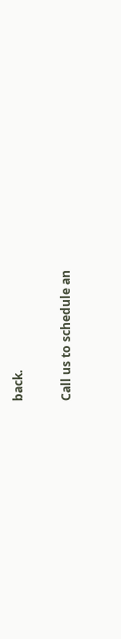back.

Call us to schedule an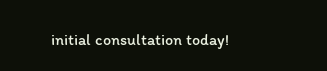initial consultation today!